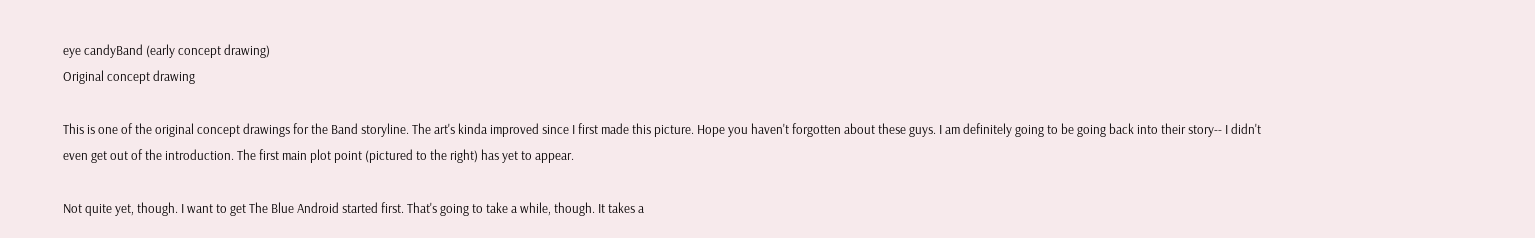eye candyBand (early concept drawing)
Original concept drawing

This is one of the original concept drawings for the Band storyline. The art's kinda improved since I first made this picture. Hope you haven't forgotten about these guys. I am definitely going to be going back into their story-- I didn't even get out of the introduction. The first main plot point (pictured to the right) has yet to appear.

Not quite yet, though. I want to get The Blue Android started first. That's going to take a while, though. It takes a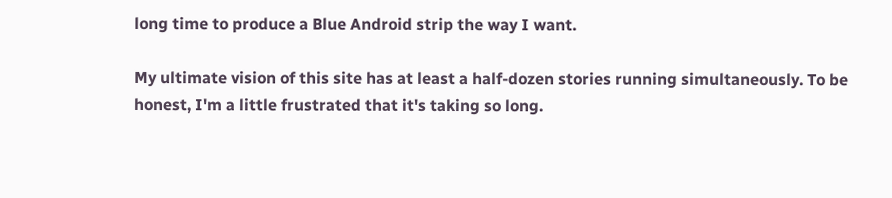long time to produce a Blue Android strip the way I want.

My ultimate vision of this site has at least a half-dozen stories running simultaneously. To be honest, I'm a little frustrated that it's taking so long.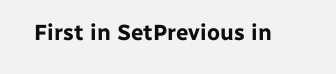First in SetPrevious in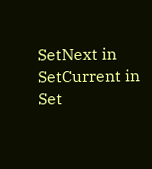SetNext in SetCurrent in Set